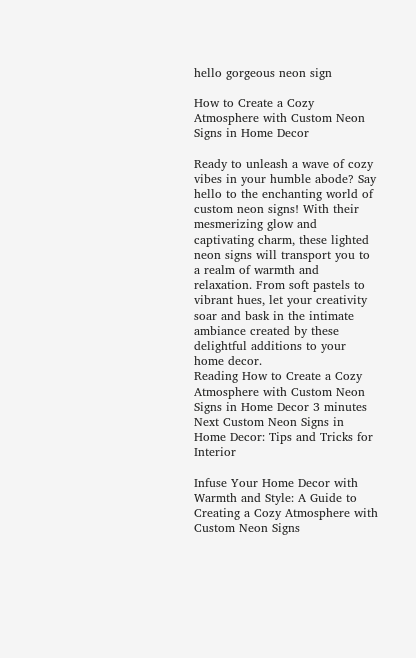hello gorgeous neon sign

How to Create a Cozy Atmosphere with Custom Neon Signs in Home Decor

Ready to unleash a wave of cozy vibes in your humble abode? Say hello to the enchanting world of custom neon signs! With their mesmerizing glow and captivating charm, these lighted neon signs will transport you to a realm of warmth and relaxation. From soft pastels to vibrant hues, let your creativity soar and bask in the intimate ambiance created by these delightful additions to your home decor.
Reading How to Create a Cozy Atmosphere with Custom Neon Signs in Home Decor 3 minutes Next Custom Neon Signs in Home Decor: Tips and Tricks for Interior

Infuse Your Home Decor with Warmth and Style: A Guide to Creating a Cozy Atmosphere with Custom Neon Signs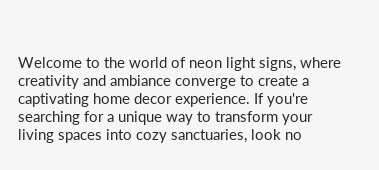Welcome to the world of neon light signs, where creativity and ambiance converge to create a captivating home decor experience. If you're searching for a unique way to transform your living spaces into cozy sanctuaries, look no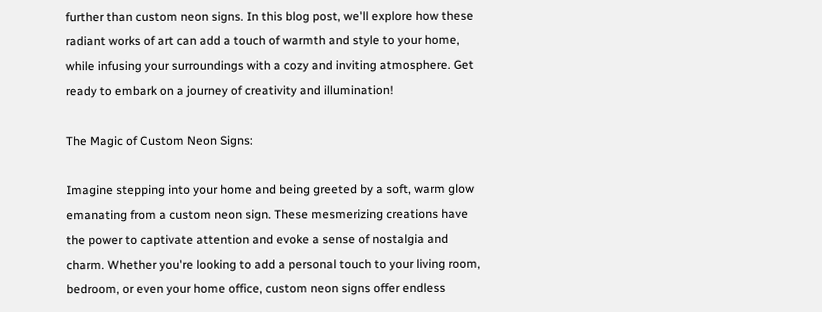further than custom neon signs. In this blog post, we'll explore how these radiant works of art can add a touch of warmth and style to your home, while infusing your surroundings with a cozy and inviting atmosphere. Get ready to embark on a journey of creativity and illumination!

The Magic of Custom Neon Signs:

Imagine stepping into your home and being greeted by a soft, warm glow emanating from a custom neon sign. These mesmerizing creations have the power to captivate attention and evoke a sense of nostalgia and charm. Whether you're looking to add a personal touch to your living room, bedroom, or even your home office, custom neon signs offer endless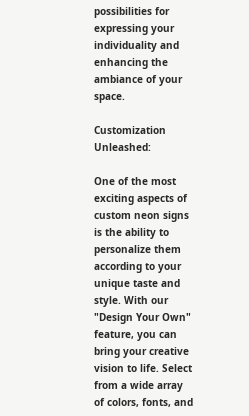possibilities for expressing your individuality and enhancing the ambiance of your space.

Customization Unleashed:

One of the most exciting aspects of custom neon signs is the ability to personalize them according to your unique taste and style. With our "Design Your Own" feature, you can bring your creative vision to life. Select from a wide array of colors, fonts, and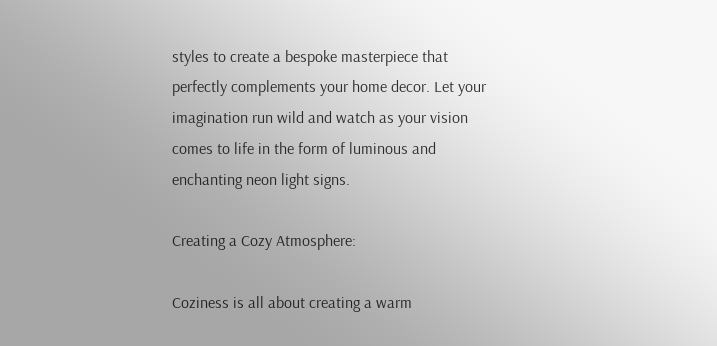styles to create a bespoke masterpiece that perfectly complements your home decor. Let your imagination run wild and watch as your vision comes to life in the form of luminous and enchanting neon light signs.

Creating a Cozy Atmosphere:

Coziness is all about creating a warm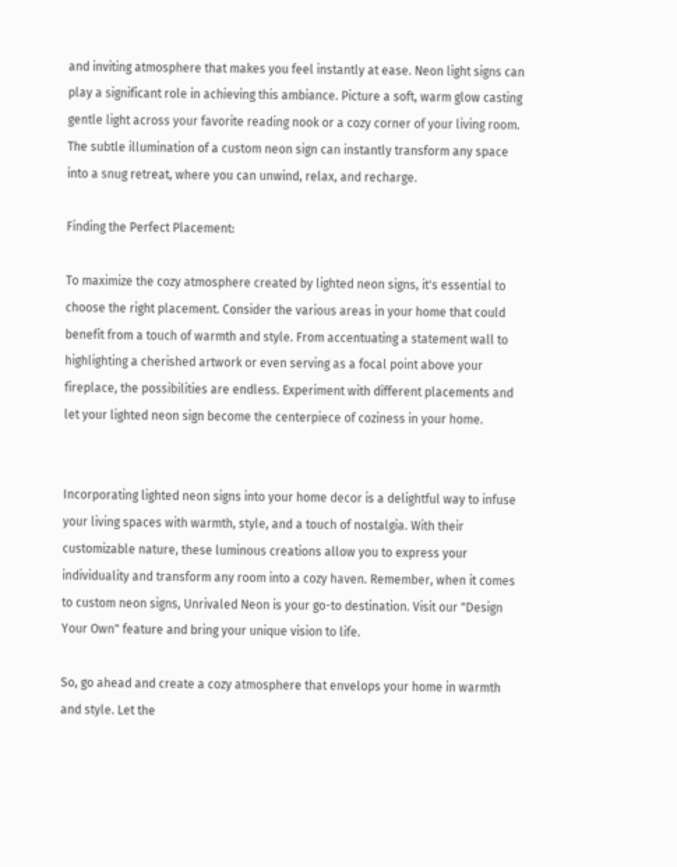and inviting atmosphere that makes you feel instantly at ease. Neon light signs can play a significant role in achieving this ambiance. Picture a soft, warm glow casting gentle light across your favorite reading nook or a cozy corner of your living room. The subtle illumination of a custom neon sign can instantly transform any space into a snug retreat, where you can unwind, relax, and recharge.

Finding the Perfect Placement:

To maximize the cozy atmosphere created by lighted neon signs, it's essential to choose the right placement. Consider the various areas in your home that could benefit from a touch of warmth and style. From accentuating a statement wall to highlighting a cherished artwork or even serving as a focal point above your fireplace, the possibilities are endless. Experiment with different placements and let your lighted neon sign become the centerpiece of coziness in your home.


Incorporating lighted neon signs into your home decor is a delightful way to infuse your living spaces with warmth, style, and a touch of nostalgia. With their customizable nature, these luminous creations allow you to express your individuality and transform any room into a cozy haven. Remember, when it comes to custom neon signs, Unrivaled Neon is your go-to destination. Visit our "Design Your Own" feature and bring your unique vision to life.

So, go ahead and create a cozy atmosphere that envelops your home in warmth and style. Let the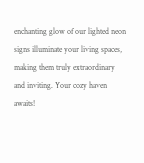enchanting glow of our lighted neon signs illuminate your living spaces, making them truly extraordinary and inviting. Your cozy haven awaits!